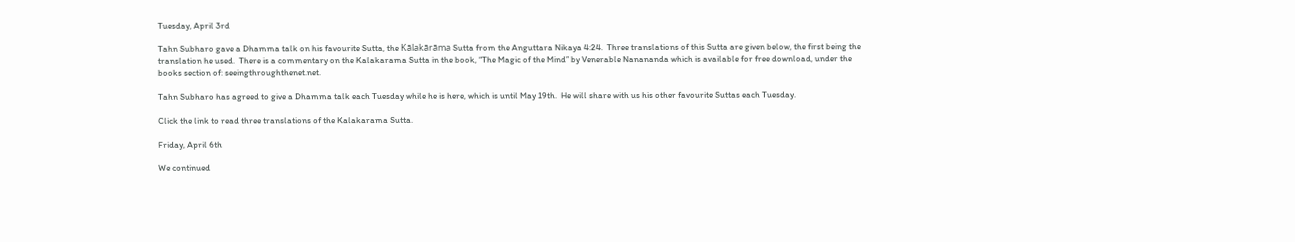Tuesday, April 3rd

Tahn Subharo gave a Dhamma talk on his favourite Sutta, the Kālakārāma Sutta from the Anguttara Nikaya 4:24.  Three translations of this Sutta are given below, the first being the translation he used.  There is a commentary on the Kalakarama Sutta in the book, “The Magic of the Mind” by Venerable Nanananda which is available for free download, under the books section of: seeingthroughthenet.net.

Tahn Subharo has agreed to give a Dhamma talk each Tuesday while he is here, which is until May 19th.  He will share with us his other favourite Suttas each Tuesday.

Click the link to read three translations of the Kalakarama Sutta.

Friday, April 6th

We continued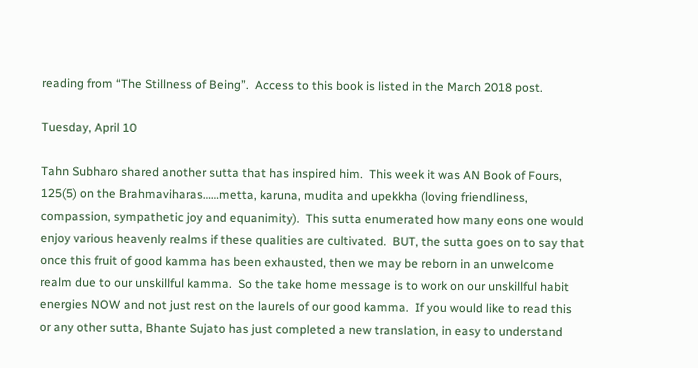reading from “The Stillness of Being”.  Access to this book is listed in the March 2018 post.

Tuesday, April 10

Tahn Subharo shared another sutta that has inspired him.  This week it was AN Book of Fours, 125(5) on the Brahmaviharas……metta, karuna, mudita and upekkha (loving friendliness, compassion, sympathetic joy and equanimity).  This sutta enumerated how many eons one would enjoy various heavenly realms if these qualities are cultivated.  BUT, the sutta goes on to say that once this fruit of good kamma has been exhausted, then we may be reborn in an unwelcome realm due to our unskillful kamma.  So the take home message is to work on our unskillful habit energies NOW and not just rest on the laurels of our good kamma.  If you would like to read this or any other sutta, Bhante Sujato has just completed a new translation, in easy to understand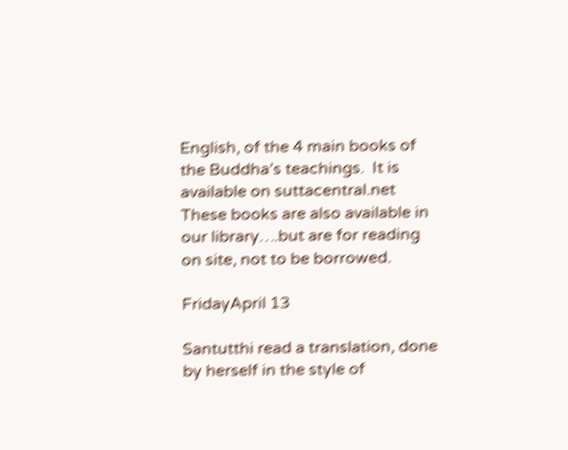English, of the 4 main books of the Buddha’s teachings.  It is available on suttacentral.net  These books are also available in our library….but are for reading on site, not to be borrowed.

FridayApril 13

Santutthi read a translation, done by herself in the style of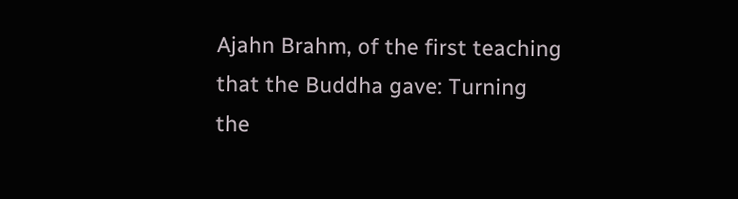Ajahn Brahm, of the first teaching that the Buddha gave: Turning the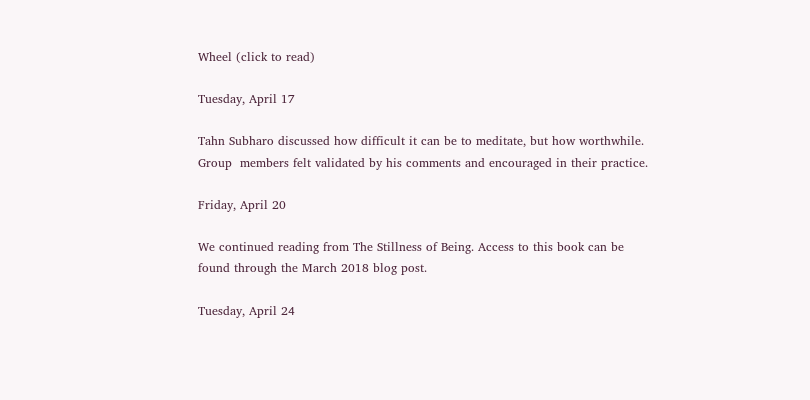Wheel (click to read)

Tuesday, April 17

Tahn Subharo discussed how difficult it can be to meditate, but how worthwhile. Group  members felt validated by his comments and encouraged in their practice.

Friday, April 20

We continued reading from The Stillness of Being. Access to this book can be found through the March 2018 blog post.

Tuesday, April 24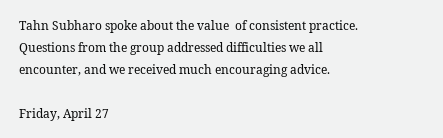Tahn Subharo spoke about the value  of consistent practice. Questions from the group addressed difficulties we all encounter, and we received much encouraging advice.

Friday, April 27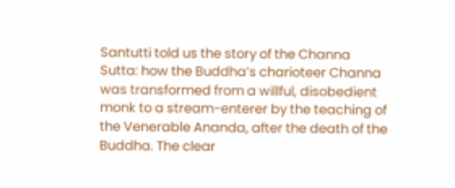Santutti told us the story of the Channa Sutta: how the Buddha’s charioteer Channa was transformed from a willful, disobedient monk to a stream-enterer by the teaching of the Venerable Ananda, after the death of the Buddha. The clear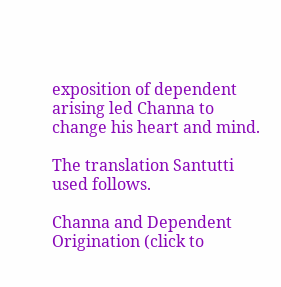exposition of dependent arising led Channa to change his heart and mind.

The translation Santutti used follows.

Channa and Dependent Origination (click to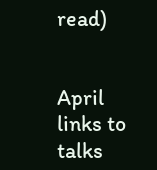read)


April links to talks